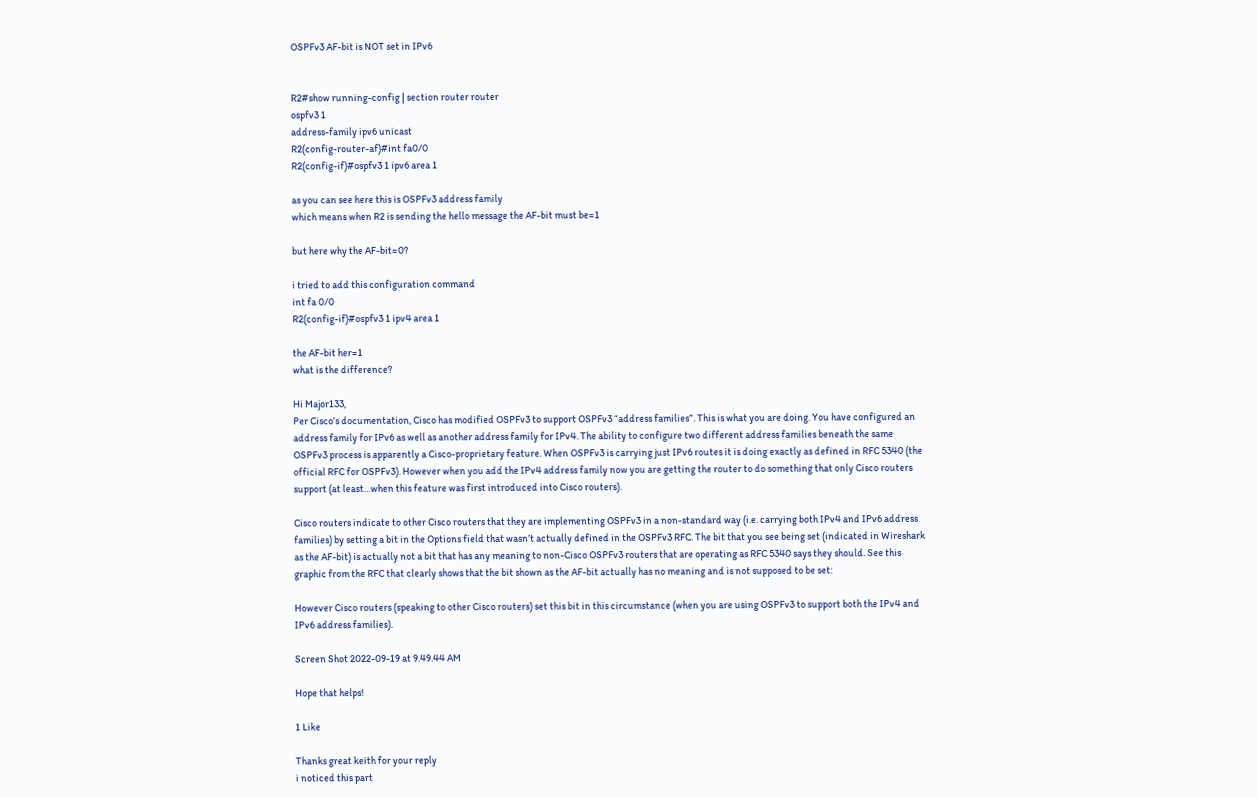OSPFv3 AF-bit is NOT set in IPv6


R2#show running-config | section router router
ospfv3 1
address-family ipv6 unicast
R2(config-router-af)#int fa0/0
R2(config-if)#ospfv3 1 ipv6 area 1

as you can see here this is OSPFv3 address family
which means when R2 is sending the hello message the AF-bit must be=1

but here why the AF-bit=0?

i tried to add this configuration command
int fa 0/0
R2(config-if)#ospfv3 1 ipv4 area 1

the AF-bit her=1
what is the difference?

Hi Major133,
Per Cisco’s documentation, Cisco has modified OSPFv3 to support OSPFv3 “address families”. This is what you are doing. You have configured an address family for IPv6 as well as another address family for IPv4. The ability to configure two different address families beneath the same OSPFv3 process is apparently a Cisco-proprietary feature. When OSPFv3 is carrying just IPv6 routes it is doing exactly as defined in RFC 5340 (the official RFC for OSPFv3). However when you add the IPv4 address family now you are getting the router to do something that only Cisco routers support (at least…when this feature was first introduced into Cisco routers).

Cisco routers indicate to other Cisco routers that they are implementing OSPFv3 in a non-standard way (i.e. carrying both IPv4 and IPv6 address families) by setting a bit in the Options field that wasn’t actually defined in the OSPFv3 RFC. The bit that you see being set (indicated in Wireshark as the AF-bit) is actually not a bit that has any meaning to non-Cisco OSPFv3 routers that are operating as RFC 5340 says they should. See this graphic from the RFC that clearly shows that the bit shown as the AF-bit actually has no meaning and is not supposed to be set:

However Cisco routers (speaking to other Cisco routers) set this bit in this circumstance (when you are using OSPFv3 to support both the IPv4 and IPv6 address families).

Screen Shot 2022-09-19 at 9.49.44 AM

Hope that helps!

1 Like

Thanks great keith for your reply
i noticed this part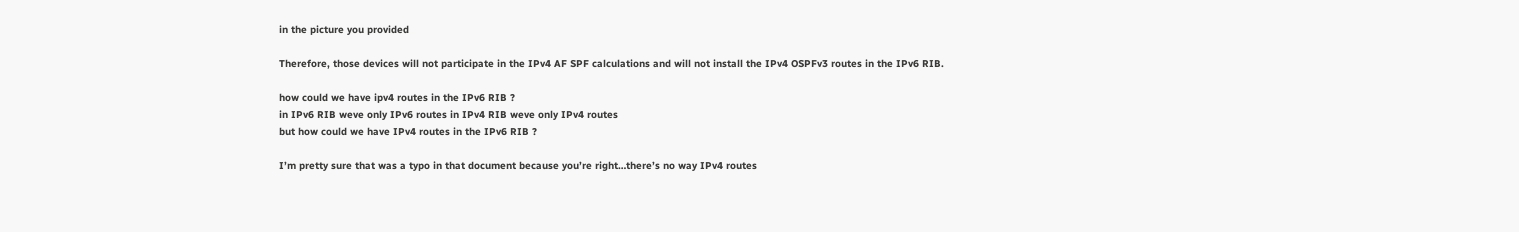in the picture you provided

Therefore, those devices will not participate in the IPv4 AF SPF calculations and will not install the IPv4 OSPFv3 routes in the IPv6 RIB.

how could we have ipv4 routes in the IPv6 RIB ?
in IPv6 RIB weve only IPv6 routes in IPv4 RIB weve only IPv4 routes
but how could we have IPv4 routes in the IPv6 RIB ?

I’m pretty sure that was a typo in that document because you’re right…there’s no way IPv4 routes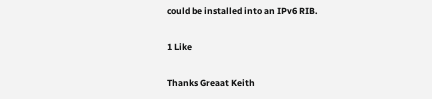could be installed into an IPv6 RIB.

1 Like

Thanks Greaat Keith